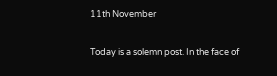11th November

Today is a solemn post. In the face of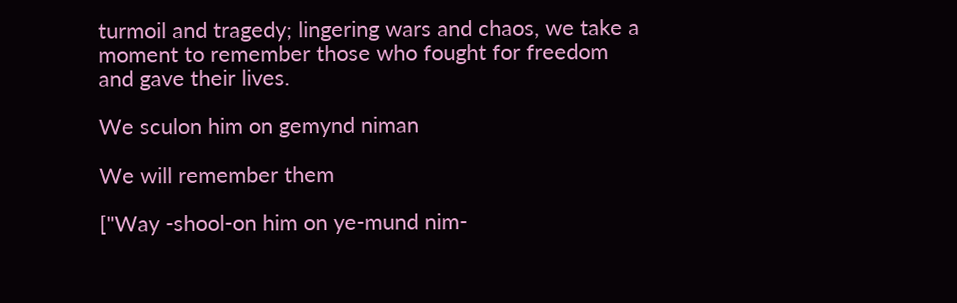turmoil and tragedy; lingering wars and chaos, we take a moment to remember those who fought for freedom and gave their lives.

We sculon him on gemynd niman

We will remember them

["Way -shool-on him on ye-mund nim-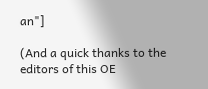an"]

(And a quick thanks to the editors of this OE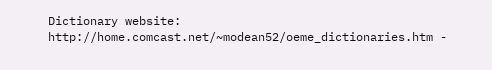Dictionary website: http://home.comcast.net/~modean52/oeme_dictionaries.htm -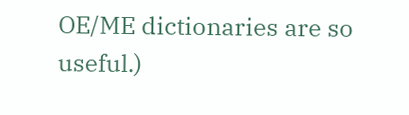OE/ME dictionaries are so useful.)